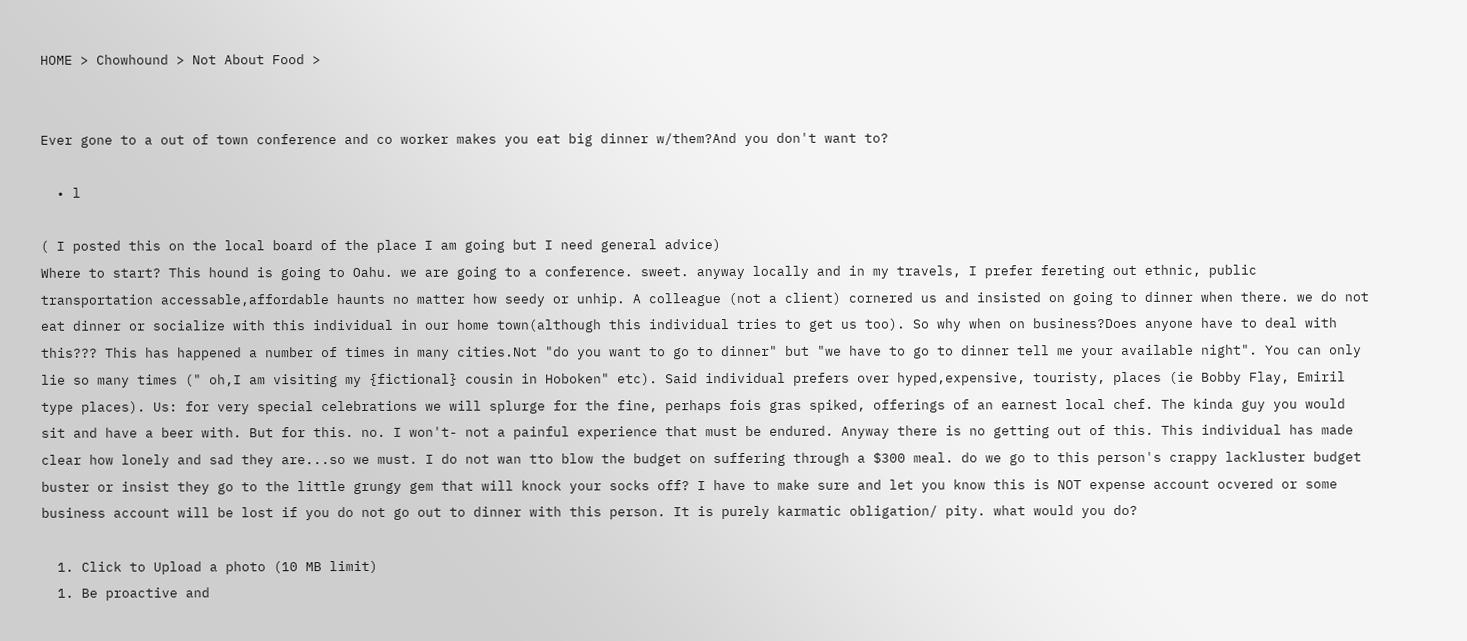HOME > Chowhound > Not About Food >


Ever gone to a out of town conference and co worker makes you eat big dinner w/them?And you don't want to?

  • l

( I posted this on the local board of the place I am going but I need general advice)
Where to start? This hound is going to Oahu. we are going to a conference. sweet. anyway locally and in my travels, I prefer fereting out ethnic, public transportation accessable,affordable haunts no matter how seedy or unhip. A colleague (not a client) cornered us and insisted on going to dinner when there. we do not eat dinner or socialize with this individual in our home town(although this individual tries to get us too). So why when on business?Does anyone have to deal with this??? This has happened a number of times in many cities.Not "do you want to go to dinner" but "we have to go to dinner tell me your available night". You can only lie so many times (" oh,I am visiting my {fictional} cousin in Hoboken" etc). Said individual prefers over hyped,expensive, touristy, places (ie Bobby Flay, Emiril type places). Us: for very special celebrations we will splurge for the fine, perhaps fois gras spiked, offerings of an earnest local chef. The kinda guy you would sit and have a beer with. But for this. no. I won't- not a painful experience that must be endured. Anyway there is no getting out of this. This individual has made clear how lonely and sad they are...so we must. I do not wan tto blow the budget on suffering through a $300 meal. do we go to this person's crappy lackluster budget buster or insist they go to the little grungy gem that will knock your socks off? I have to make sure and let you know this is NOT expense account ocvered or some business account will be lost if you do not go out to dinner with this person. It is purely karmatic obligation/ pity. what would you do?

  1. Click to Upload a photo (10 MB limit)
  1. Be proactive and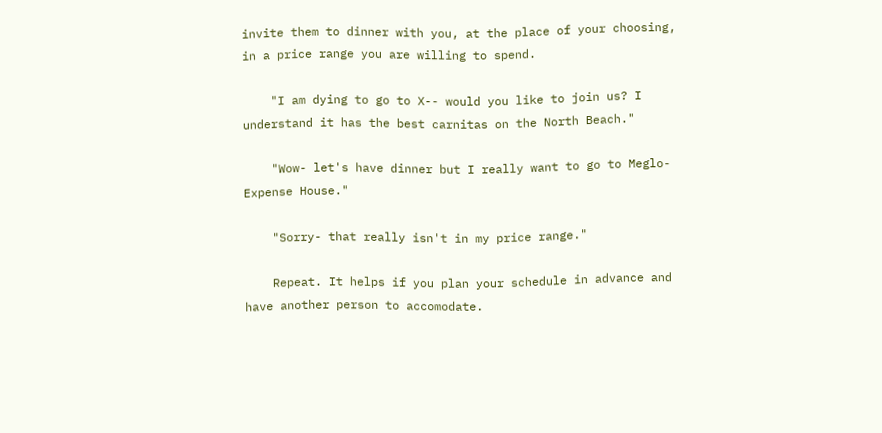invite them to dinner with you, at the place of your choosing, in a price range you are willing to spend.

    "I am dying to go to X-- would you like to join us? I understand it has the best carnitas on the North Beach."

    "Wow- let's have dinner but I really want to go to Meglo-Expense House."

    "Sorry- that really isn't in my price range."

    Repeat. It helps if you plan your schedule in advance and have another person to accomodate.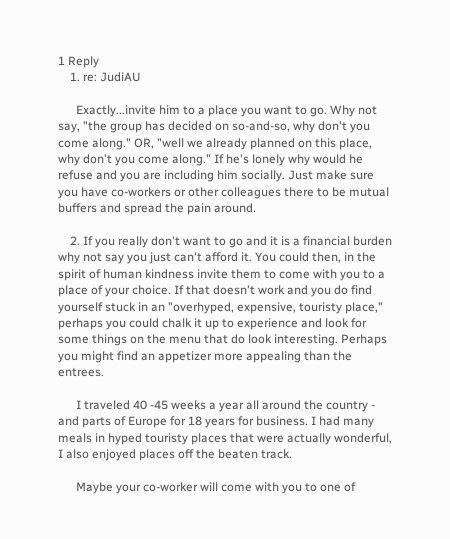1 Reply
    1. re: JudiAU

      Exactly...invite him to a place you want to go. Why not say, "the group has decided on so-and-so, why don't you come along." OR, "well we already planned on this place, why don't you come along." If he's lonely why would he refuse and you are including him socially. Just make sure you have co-workers or other colleagues there to be mutual buffers and spread the pain around.

    2. If you really don't want to go and it is a financial burden why not say you just can't afford it. You could then, in the spirit of human kindness invite them to come with you to a place of your choice. If that doesn't work and you do find yourself stuck in an "overhyped, expensive, touristy place," perhaps you could chalk it up to experience and look for some things on the menu that do look interesting. Perhaps you might find an appetizer more appealing than the entrees.

      I traveled 40 -45 weeks a year all around the country - and parts of Europe for 18 years for business. I had many meals in hyped touristy places that were actually wonderful, I also enjoyed places off the beaten track.

      Maybe your co-worker will come with you to one of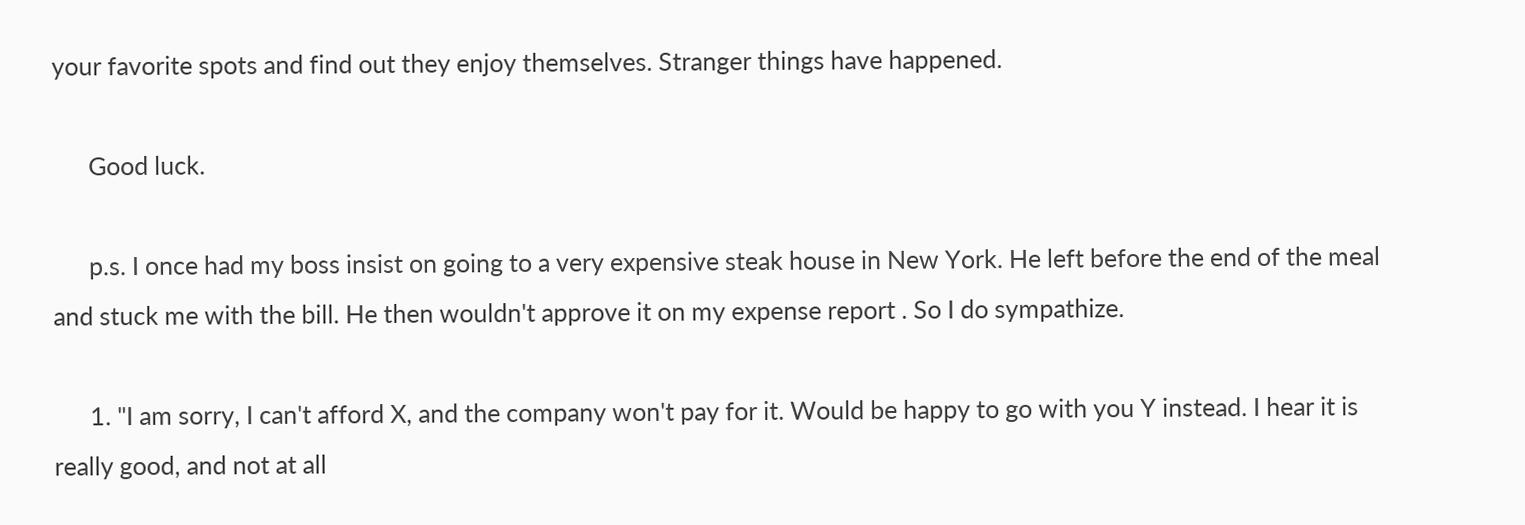your favorite spots and find out they enjoy themselves. Stranger things have happened.

      Good luck.

      p.s. I once had my boss insist on going to a very expensive steak house in New York. He left before the end of the meal and stuck me with the bill. He then wouldn't approve it on my expense report . So I do sympathize.

      1. "I am sorry, I can't afford X, and the company won't pay for it. Would be happy to go with you Y instead. I hear it is really good, and not at all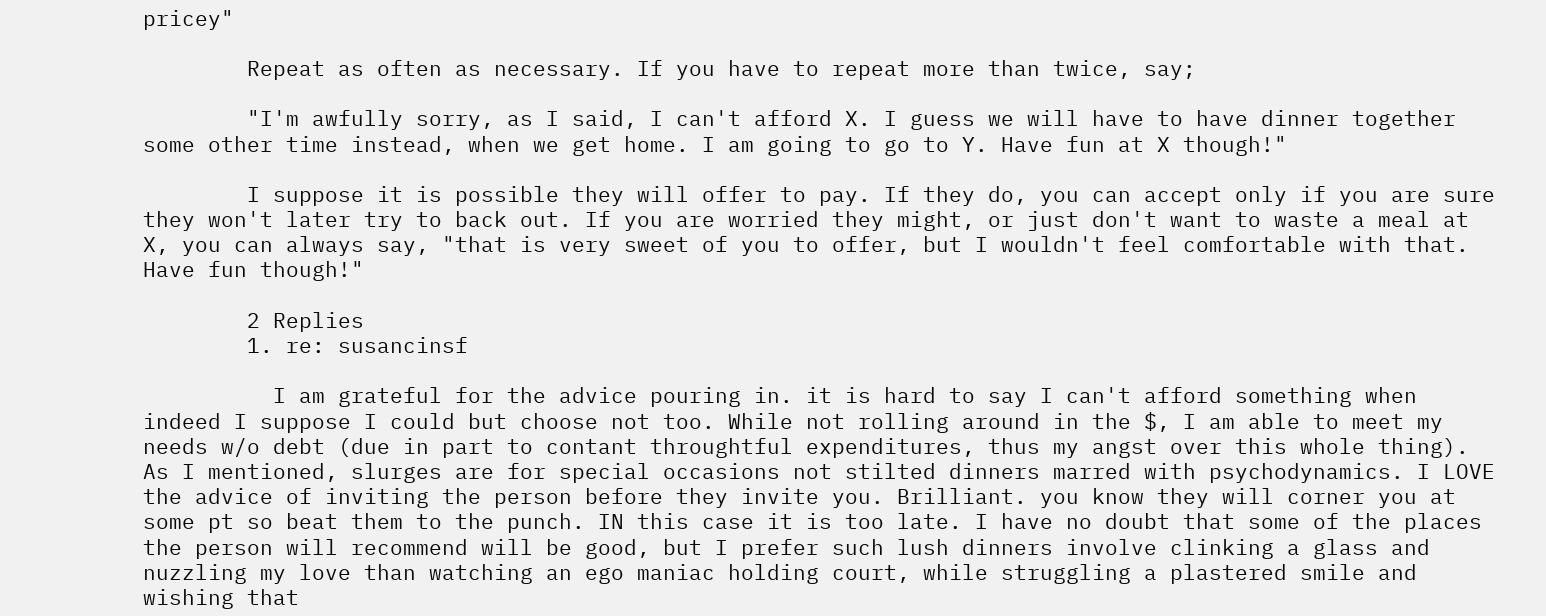pricey"

        Repeat as often as necessary. If you have to repeat more than twice, say;

        "I'm awfully sorry, as I said, I can't afford X. I guess we will have to have dinner together some other time instead, when we get home. I am going to go to Y. Have fun at X though!"

        I suppose it is possible they will offer to pay. If they do, you can accept only if you are sure they won't later try to back out. If you are worried they might, or just don't want to waste a meal at X, you can always say, "that is very sweet of you to offer, but I wouldn't feel comfortable with that. Have fun though!"

        2 Replies
        1. re: susancinsf

          I am grateful for the advice pouring in. it is hard to say I can't afford something when indeed I suppose I could but choose not too. While not rolling around in the $, I am able to meet my needs w/o debt (due in part to contant throughtful expenditures, thus my angst over this whole thing). As I mentioned, slurges are for special occasions not stilted dinners marred with psychodynamics. I LOVE the advice of inviting the person before they invite you. Brilliant. you know they will corner you at some pt so beat them to the punch. IN this case it is too late. I have no doubt that some of the places the person will recommend will be good, but I prefer such lush dinners involve clinking a glass and nuzzling my love than watching an ego maniac holding court, while struggling a plastered smile and wishing that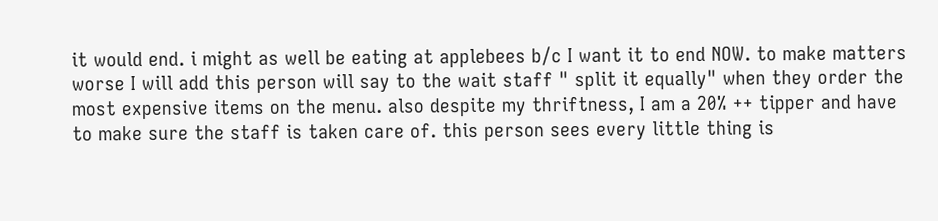it would end. i might as well be eating at applebees b/c I want it to end NOW. to make matters worse I will add this person will say to the wait staff " split it equally" when they order the most expensive items on the menu. also despite my thriftness, I am a 20% ++ tipper and have to make sure the staff is taken care of. this person sees every little thing is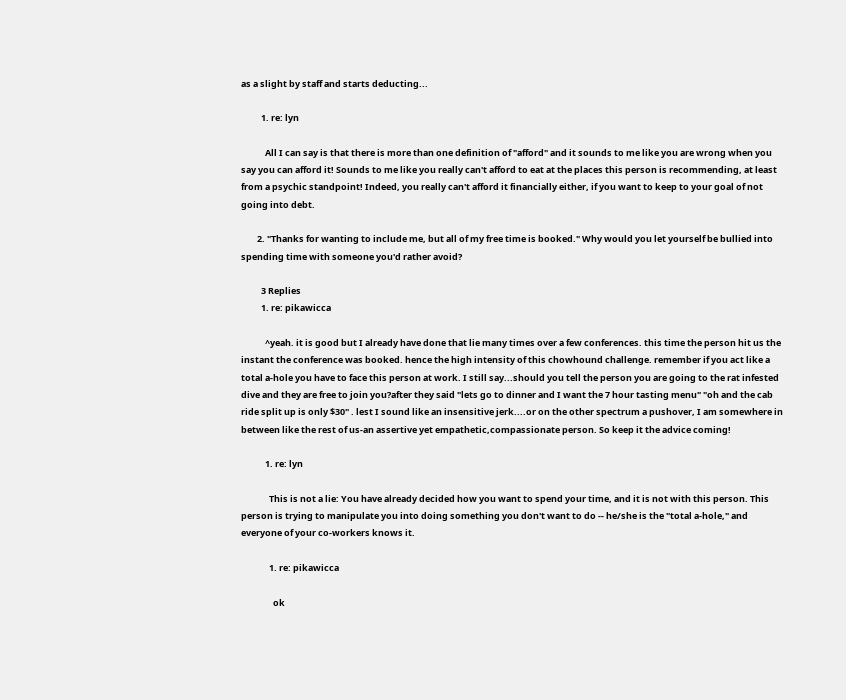as a slight by staff and starts deducting...

          1. re: lyn

            All I can say is that there is more than one definition of "afford" and it sounds to me like you are wrong when you say you can afford it! Sounds to me like you really can't afford to eat at the places this person is recommending, at least from a psychic standpoint! Indeed, you really can't afford it financially either, if you want to keep to your goal of not going into debt.

        2. "Thanks for wanting to include me, but all of my free time is booked." Why would you let yourself be bullied into spending time with someone you'd rather avoid?

          3 Replies
          1. re: pikawicca

            ^yeah. it is good but I already have done that lie many times over a few conferences. this time the person hit us the instant the conference was booked. hence the high intensity of this chowhound challenge. remember if you act like a total a-hole you have to face this person at work. I still say...should you tell the person you are going to the rat infested dive and they are free to join you?after they said "lets go to dinner and I want the 7 hour tasting menu" "oh and the cab ride split up is only $30" . lest I sound like an insensitive jerk....or on the other spectrum a pushover, I am somewhere in between like the rest of us-an assertive yet empathetic,compassionate person. So keep it the advice coming!

            1. re: lyn

              This is not a lie: You have already decided how you want to spend your time, and it is not with this person. This person is trying to manipulate you into doing something you don't want to do -- he/she is the "total a-hole," and everyone of your co-workers knows it.

              1. re: pikawicca

                ok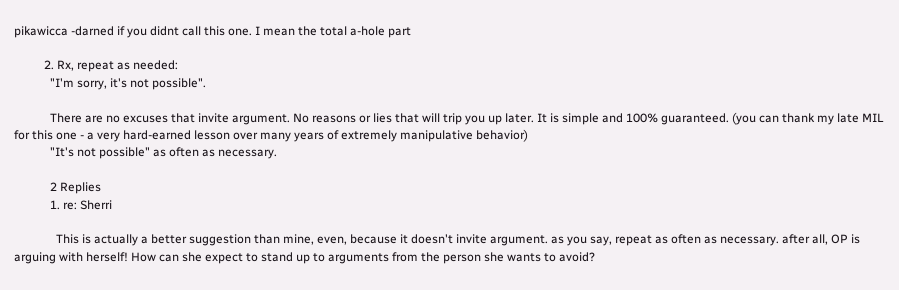pikawicca -darned if you didnt call this one. I mean the total a-hole part

          2. Rx, repeat as needed:
            "I'm sorry, it's not possible".

            There are no excuses that invite argument. No reasons or lies that will trip you up later. It is simple and 100% guaranteed. (you can thank my late MIL for this one - a very hard-earned lesson over many years of extremely manipulative behavior)
            "It's not possible" as often as necessary.

            2 Replies
            1. re: Sherri

              This is actually a better suggestion than mine, even, because it doesn't invite argument. as you say, repeat as often as necessary. after all, OP is arguing with herself! How can she expect to stand up to arguments from the person she wants to avoid?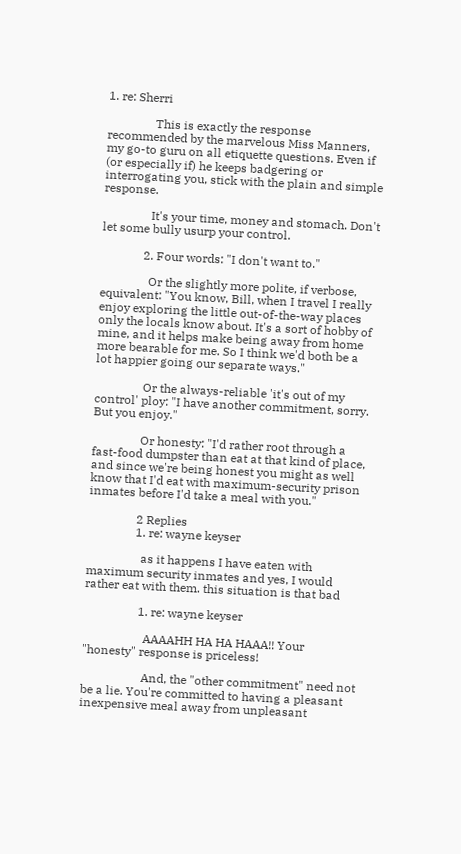1. re: Sherri

                This is exactly the response recommended by the marvelous Miss Manners, my go-to guru on all etiquette questions. Even if (or especially if) he keeps badgering or interrogating you, stick with the plain and simple response.

                It's your time, money and stomach. Don't let some bully usurp your control.

              2. Four words: "I don't want to."

                Or the slightly more polite, if verbose, equivalent: "You know, Bill, when I travel I really enjoy exploring the little out-of-the-way places only the locals know about. It's a sort of hobby of mine, and it helps make being away from home more bearable for me. So I think we'd both be a lot happier going our separate ways."

                Or the always-reliable 'it's out of my control' ploy: "I have another commitment, sorry. But you enjoy."

                Or honesty: "I'd rather root through a fast-food dumpster than eat at that kind of place, and since we're being honest you might as well know that I'd eat with maximum-security prison inmates before I'd take a meal with you."

                2 Replies
                1. re: wayne keyser

                  as it happens I have eaten with maximum security inmates and yes, I would rather eat with them. this situation is that bad

                  1. re: wayne keyser

                    AAAAHH HA HA HAAA!! Your "honesty" response is priceless!

                    And, the "other commitment" need not be a lie. You're committed to having a pleasant inexpensive meal away from unpleasant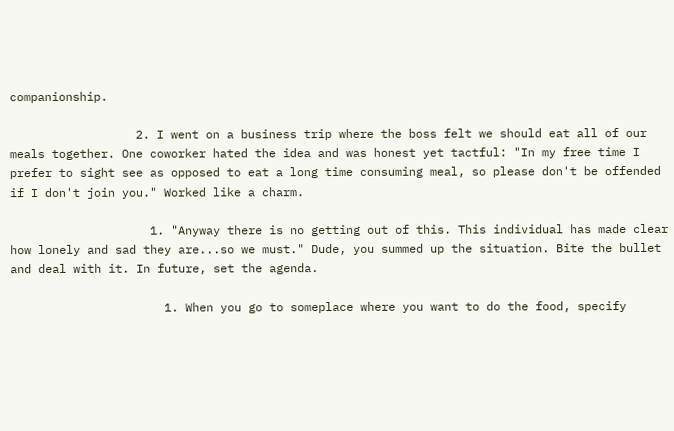companionship.

                  2. I went on a business trip where the boss felt we should eat all of our meals together. One coworker hated the idea and was honest yet tactful: "In my free time I prefer to sight see as opposed to eat a long time consuming meal, so please don't be offended if I don't join you." Worked like a charm.

                    1. "Anyway there is no getting out of this. This individual has made clear how lonely and sad they are...so we must." Dude, you summed up the situation. Bite the bullet and deal with it. In future, set the agenda.

                      1. When you go to someplace where you want to do the food, specify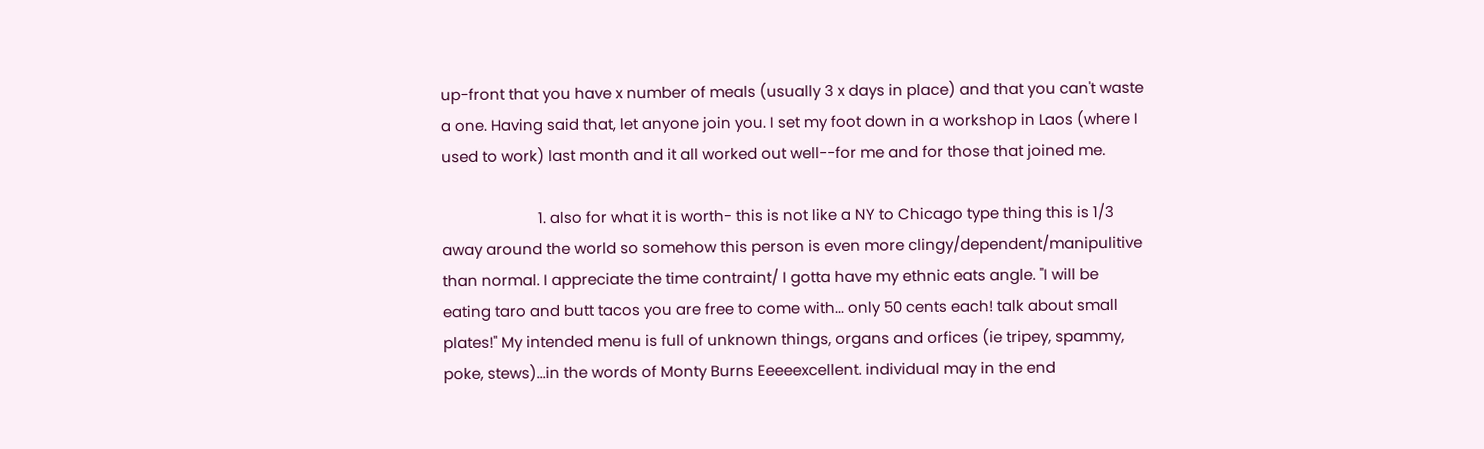up-front that you have x number of meals (usually 3 x days in place) and that you can't waste a one. Having said that, let anyone join you. I set my foot down in a workshop in Laos (where I used to work) last month and it all worked out well--for me and for those that joined me.

                        1. also for what it is worth- this is not like a NY to Chicago type thing this is 1/3 away around the world so somehow this person is even more clingy/dependent/manipulitive than normal. I appreciate the time contraint/ I gotta have my ethnic eats angle. "I will be eating taro and butt tacos you are free to come with... only 50 cents each! talk about small plates!" My intended menu is full of unknown things, organs and orfices (ie tripey, spammy, poke, stews)...in the words of Monty Burns Eeeeexcellent. individual may in the end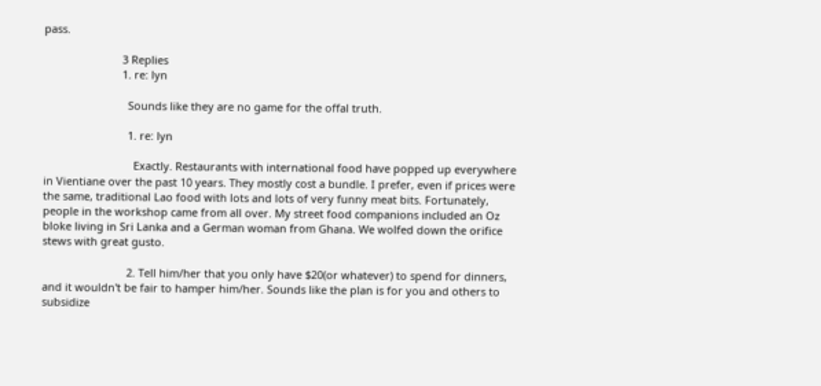pass.

                          3 Replies
                          1. re: lyn

                            Sounds like they are no game for the offal truth.

                            1. re: lyn

                              Exactly. Restaurants with international food have popped up everywhere in Vientiane over the past 10 years. They mostly cost a bundle. I prefer, even if prices were the same, traditional Lao food with lots and lots of very funny meat bits. Fortunately, people in the workshop came from all over. My street food companions included an Oz bloke living in Sri Lanka and a German woman from Ghana. We wolfed down the orifice stews with great gusto.

                            2. Tell him/her that you only have $20(or whatever) to spend for dinners, and it wouldn't be fair to hamper him/her. Sounds like the plan is for you and others to subsidize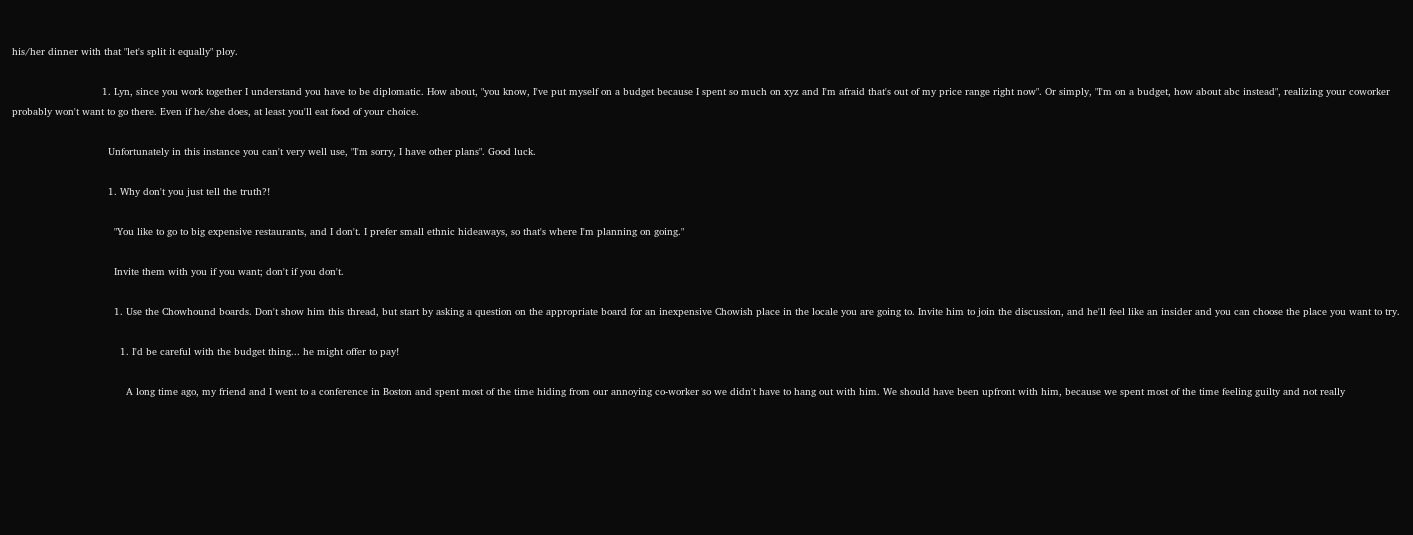his/her dinner with that "let's split it equally" ploy.

                              1. Lyn, since you work together I understand you have to be diplomatic. How about, "you know, I've put myself on a budget because I spent so much on xyz and I'm afraid that's out of my price range right now". Or simply, "I'm on a budget, how about abc instead", realizing your coworker probably won't want to go there. Even if he/she does, at least you'll eat food of your choice.

                                Unfortunately in this instance you can't very well use, "I'm sorry, I have other plans". Good luck.

                                1. Why don't you just tell the truth?!

                                  "You like to go to big expensive restaurants, and I don't. I prefer small ethnic hideaways, so that's where I'm planning on going."

                                  Invite them with you if you want; don't if you don't.

                                  1. Use the Chowhound boards. Don't show him this thread, but start by asking a question on the appropriate board for an inexpensive Chowish place in the locale you are going to. Invite him to join the discussion, and he'll feel like an insider and you can choose the place you want to try.

                                    1. I'd be careful with the budget thing... he might offer to pay!

                                      A long time ago, my friend and I went to a conference in Boston and spent most of the time hiding from our annoying co-worker so we didn't have to hang out with him. We should have been upfront with him, because we spent most of the time feeling guilty and not really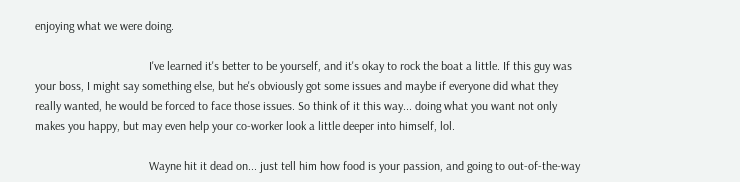enjoying what we were doing.

                                      I've learned it's better to be yourself, and it's okay to rock the boat a little. If this guy was your boss, I might say something else, but he's obviously got some issues and maybe if everyone did what they really wanted, he would be forced to face those issues. So think of it this way... doing what you want not only makes you happy, but may even help your co-worker look a little deeper into himself, lol.

                                      Wayne hit it dead on... just tell him how food is your passion, and going to out-of-the-way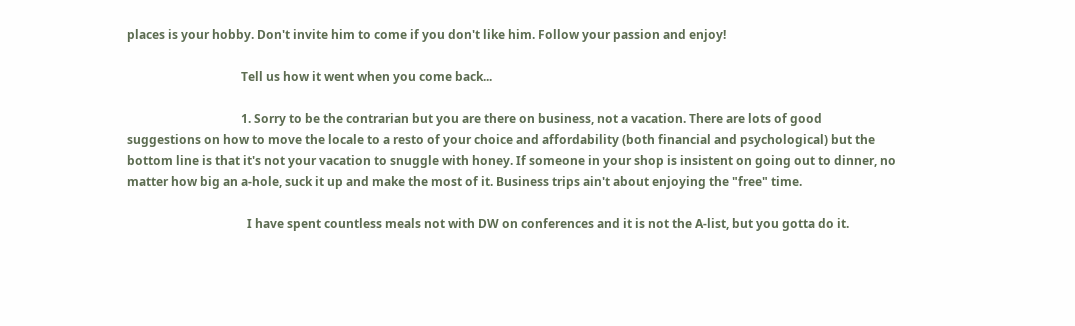places is your hobby. Don't invite him to come if you don't like him. Follow your passion and enjoy!

                                      Tell us how it went when you come back...

                                      1. Sorry to be the contrarian but you are there on business, not a vacation. There are lots of good suggestions on how to move the locale to a resto of your choice and affordability (both financial and psychological) but the bottom line is that it's not your vacation to snuggle with honey. If someone in your shop is insistent on going out to dinner, no matter how big an a-hole, suck it up and make the most of it. Business trips ain't about enjoying the "free" time.

                                        I have spent countless meals not with DW on conferences and it is not the A-list, but you gotta do it.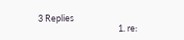3 Replies
                                        1. re: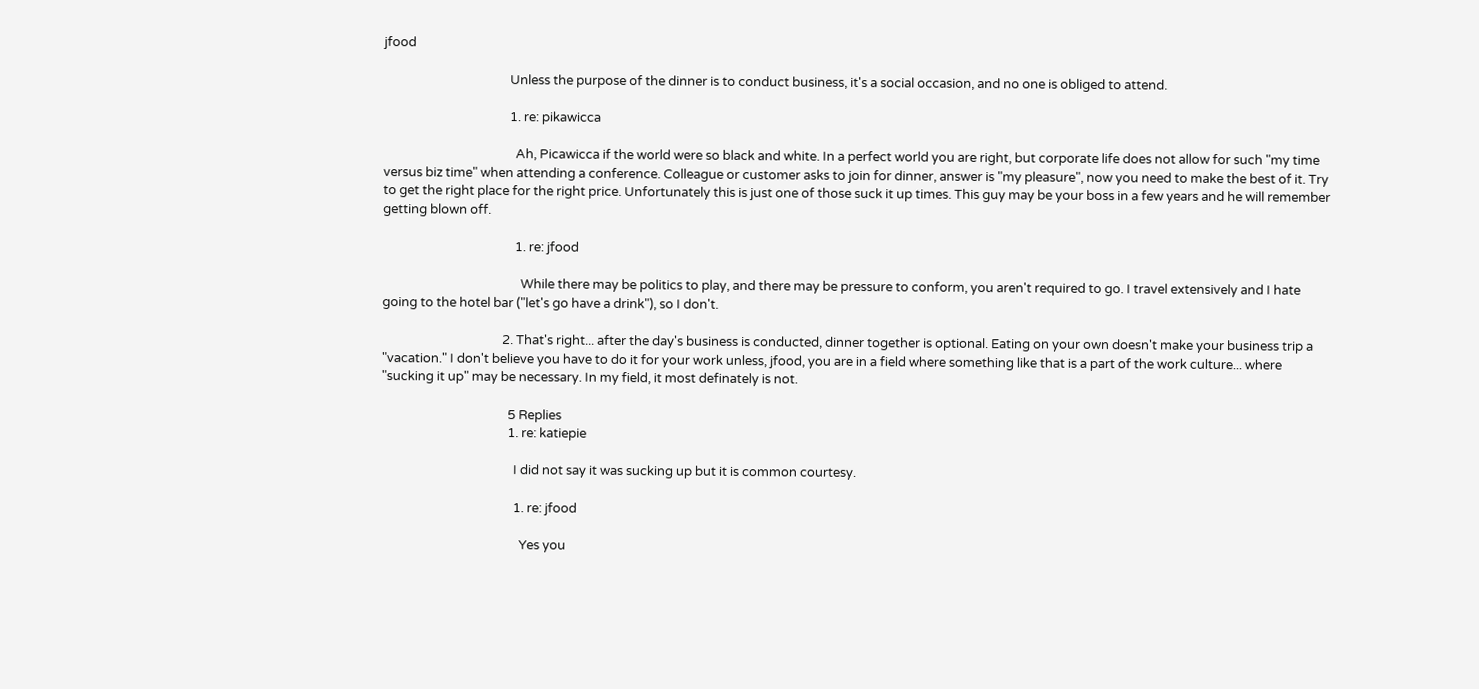jfood

                                          Unless the purpose of the dinner is to conduct business, it's a social occasion, and no one is obliged to attend.

                                          1. re: pikawicca

                                            Ah, Picawicca if the world were so black and white. In a perfect world you are right, but corporate life does not allow for such "my time versus biz time" when attending a conference. Colleague or customer asks to join for dinner, answer is "my pleasure", now you need to make the best of it. Try to get the right place for the right price. Unfortunately this is just one of those suck it up times. This guy may be your boss in a few years and he will remember getting blown off.

                                            1. re: jfood

                                              While there may be politics to play, and there may be pressure to conform, you aren't required to go. I travel extensively and I hate going to the hotel bar ("let's go have a drink"), so I don't.

                                        2. That's right... after the day's business is conducted, dinner together is optional. Eating on your own doesn't make your business trip a "vacation." I don't believe you have to do it for your work unless, jfood, you are in a field where something like that is a part of the work culture... where "sucking it up" may be necessary. In my field, it most definately is not.

                                          5 Replies
                                          1. re: katiepie

                                            I did not say it was sucking up but it is common courtesy.

                                            1. re: jfood

                                              Yes you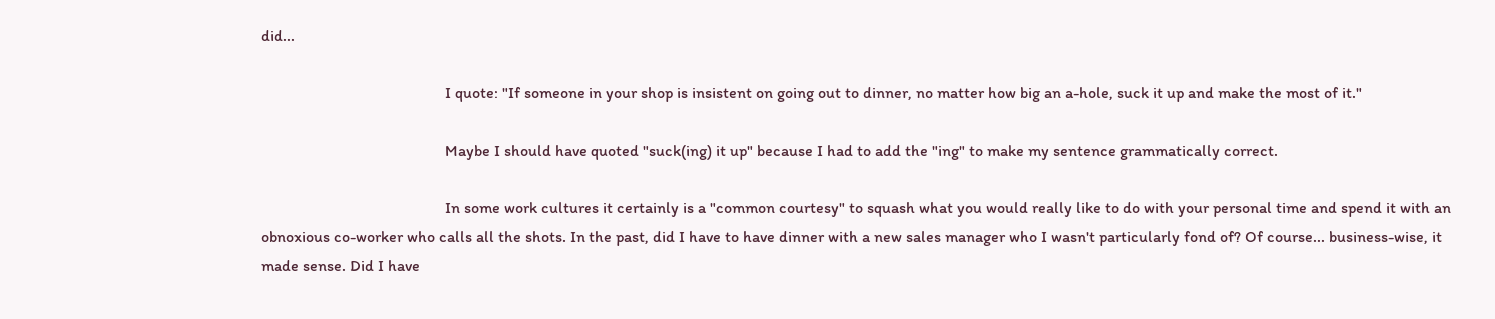did...

                                              I quote: "If someone in your shop is insistent on going out to dinner, no matter how big an a-hole, suck it up and make the most of it."

                                              Maybe I should have quoted "suck(ing) it up" because I had to add the "ing" to make my sentence grammatically correct.

                                              In some work cultures it certainly is a "common courtesy" to squash what you would really like to do with your personal time and spend it with an obnoxious co-worker who calls all the shots. In the past, did I have to have dinner with a new sales manager who I wasn't particularly fond of? Of course... business-wise, it made sense. Did I have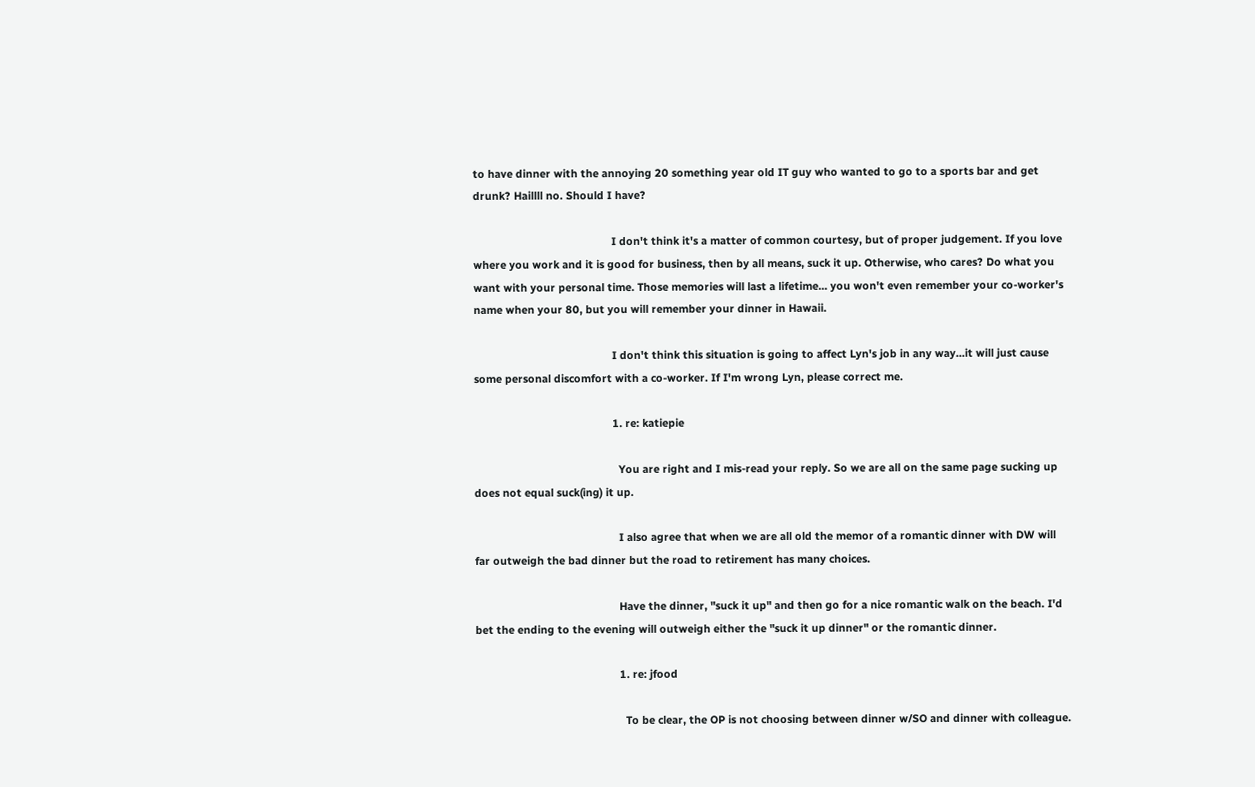to have dinner with the annoying 20 something year old IT guy who wanted to go to a sports bar and get drunk? Haillll no. Should I have?

                                              I don't think it's a matter of common courtesy, but of proper judgement. If you love where you work and it is good for business, then by all means, suck it up. Otherwise, who cares? Do what you want with your personal time. Those memories will last a lifetime... you won't even remember your co-worker's name when your 80, but you will remember your dinner in Hawaii.

                                              I don't think this situation is going to affect Lyn's job in any way...it will just cause some personal discomfort with a co-worker. If I'm wrong Lyn, please correct me.

                                              1. re: katiepie

                                                You are right and I mis-read your reply. So we are all on the same page sucking up does not equal suck(ing) it up.

                                                I also agree that when we are all old the memor of a romantic dinner with DW will far outweigh the bad dinner but the road to retirement has many choices.

                                                Have the dinner, "suck it up" and then go for a nice romantic walk on the beach. I'd bet the ending to the evening will outweigh either the "suck it up dinner" or the romantic dinner.

                                                1. re: jfood

                                                  To be clear, the OP is not choosing between dinner w/SO and dinner with colleague.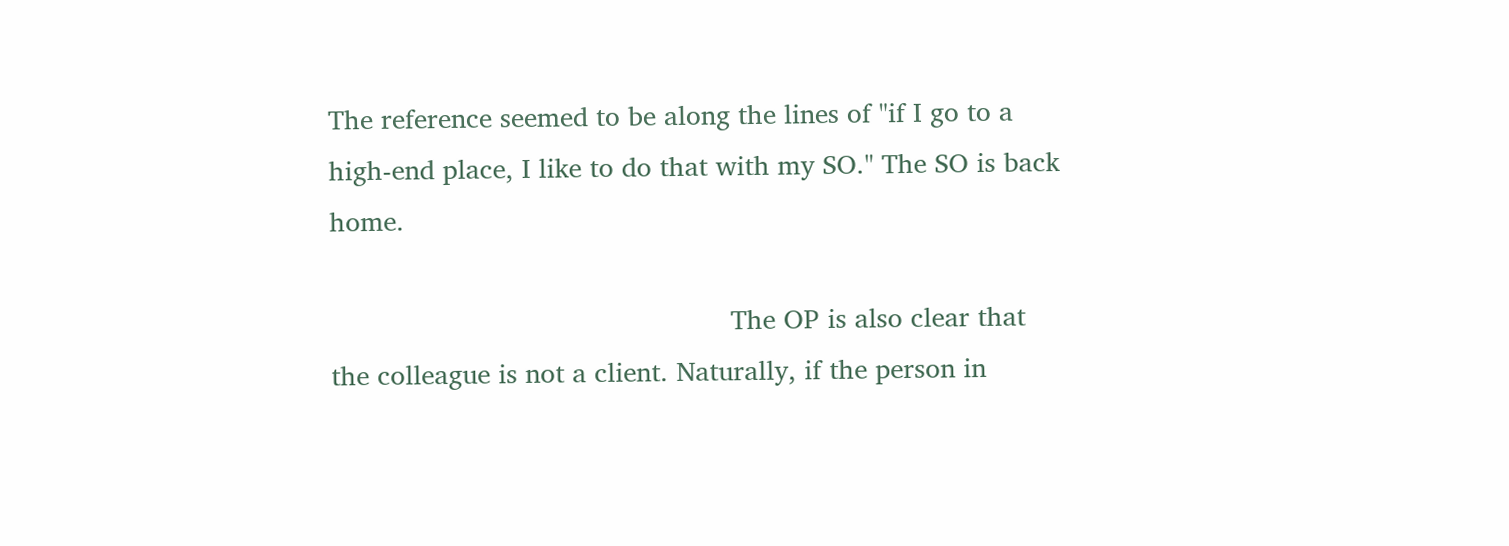The reference seemed to be along the lines of "if I go to a high-end place, I like to do that with my SO." The SO is back home.

                                                  The OP is also clear that the colleague is not a client. Naturally, if the person in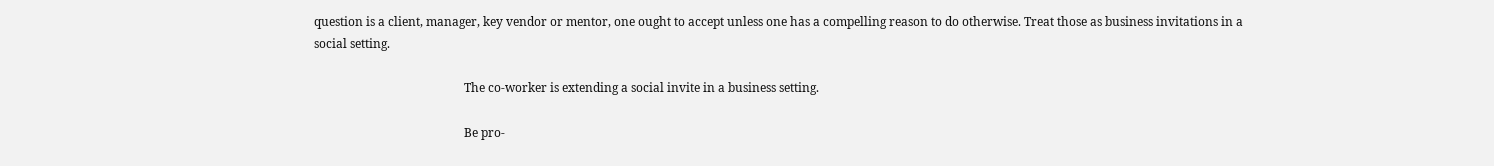question is a client, manager, key vendor or mentor, one ought to accept unless one has a compelling reason to do otherwise. Treat those as business invitations in a social setting.

                                                  The co-worker is extending a social invite in a business setting.

                                                  Be pro-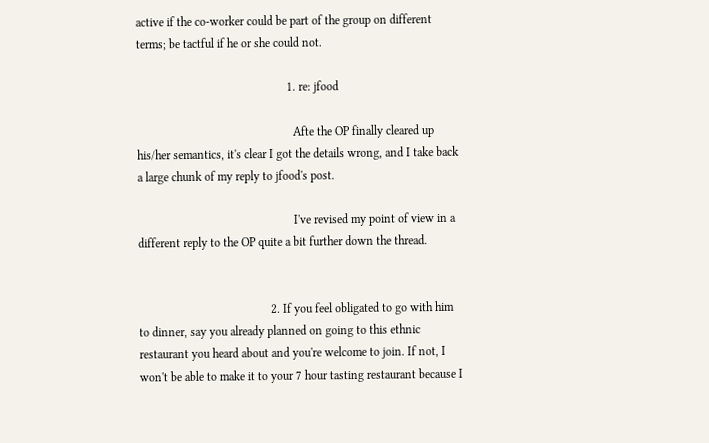active if the co-worker could be part of the group on different terms; be tactful if he or she could not.

                                                  1. re: jfood

                                                    Afte the OP finally cleared up his/her semantics, it's clear I got the details wrong, and I take back a large chunk of my reply to jfood's post.

                                                    I've revised my point of view in a different reply to the OP quite a bit further down the thread.


                                            2. If you feel obligated to go with him to dinner, say you already planned on going to this ethnic restaurant you heard about and you're welcome to join. If not, I won't be able to make it to your 7 hour tasting restaurant because I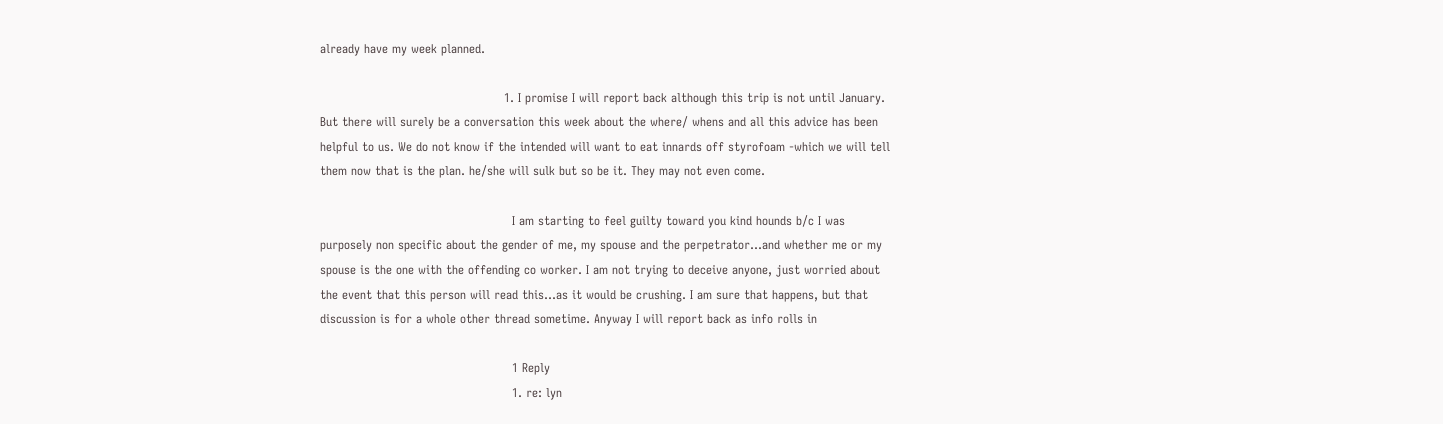already have my week planned.

                                              1. I promise I will report back although this trip is not until January. But there will surely be a conversation this week about the where/ whens and all this advice has been helpful to us. We do not know if the intended will want to eat innards off styrofoam -which we will tell them now that is the plan. he/she will sulk but so be it. They may not even come.

                                                I am starting to feel guilty toward you kind hounds b/c I was purposely non specific about the gender of me, my spouse and the perpetrator...and whether me or my spouse is the one with the offending co worker. I am not trying to deceive anyone, just worried about the event that this person will read this...as it would be crushing. I am sure that happens, but that discussion is for a whole other thread sometime. Anyway I will report back as info rolls in

                                                1 Reply
                                                1. re: lyn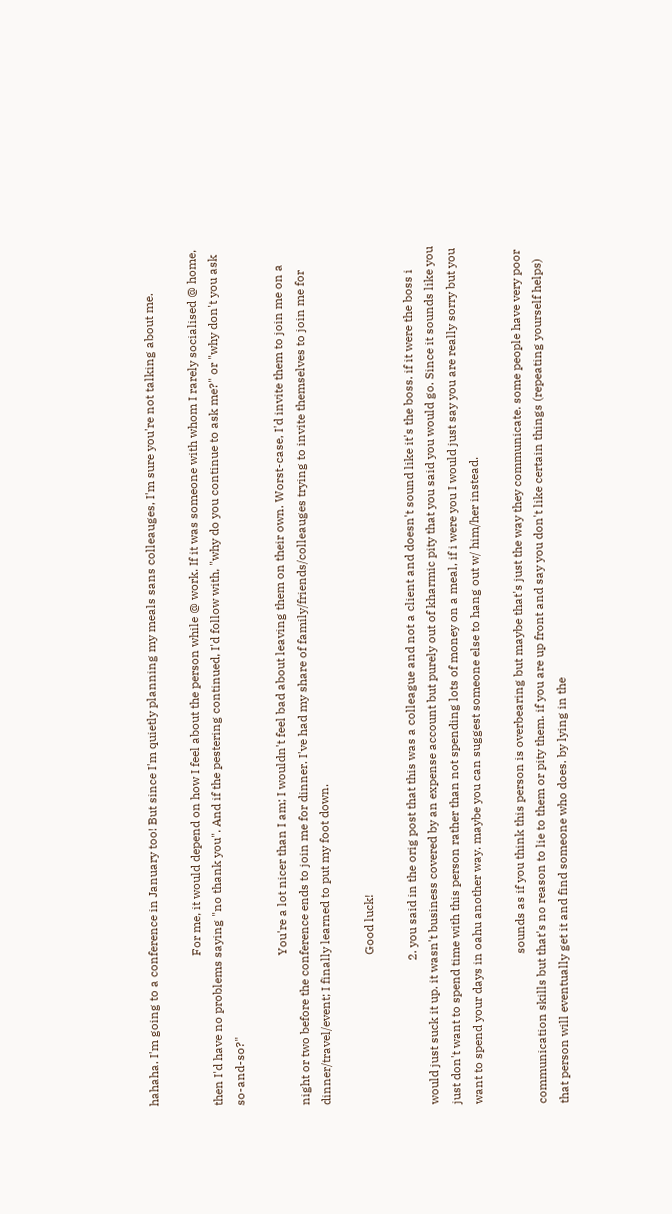hahaha. I'm going to a conference in January too! But since I'm quietly planning my meals sans colleauges, I'm sure you're not talking about me.

                                                  For me, it would depend on how I feel about the person while @ work. If it was someone with whom I rarely socialised @ home, then I'd have no problems saying "no thank you". And if the pestering continued, I'd follow with, "why do you continue to ask me?" or "why don't you ask so-and-so?"

                                                  You're a lot nicer than I am; I wouldn't feel bad about leaving them on their own. Worst-case, I'd invite them to join me on a night or two before the conference ends to join me for dinner. I've had my share of family/friends/colleauges trying to invite themselves to join me for dinner/travel/event; I finally learned to put my foot down.

                                                  Good luck!

                                                2. you said in the orig post that this was a colleague and not a client and doesn't sound like it's the boss. if it were the boss i would just suck it up. it wasn't business covered by an expense account but purely out of kharmic pity that you said you would go. Since it sounds like you just don't want to spend time with this person rather than not spending lots of money on a meal, if i were you I would just say you are really sorry but you want to spend your days in oahu another way. maybe you can suggest someone else to hang out w/ him/her instead.

                                                  sounds as if you think this person is overbearing but maybe that's just the way they communicate. some people have very poor communication skills but that's no reason to lie to them or pity them. if you are up front and say you don't like certain things (repeating yourself helps) that person will eventually get it and find someone who does. by lying in the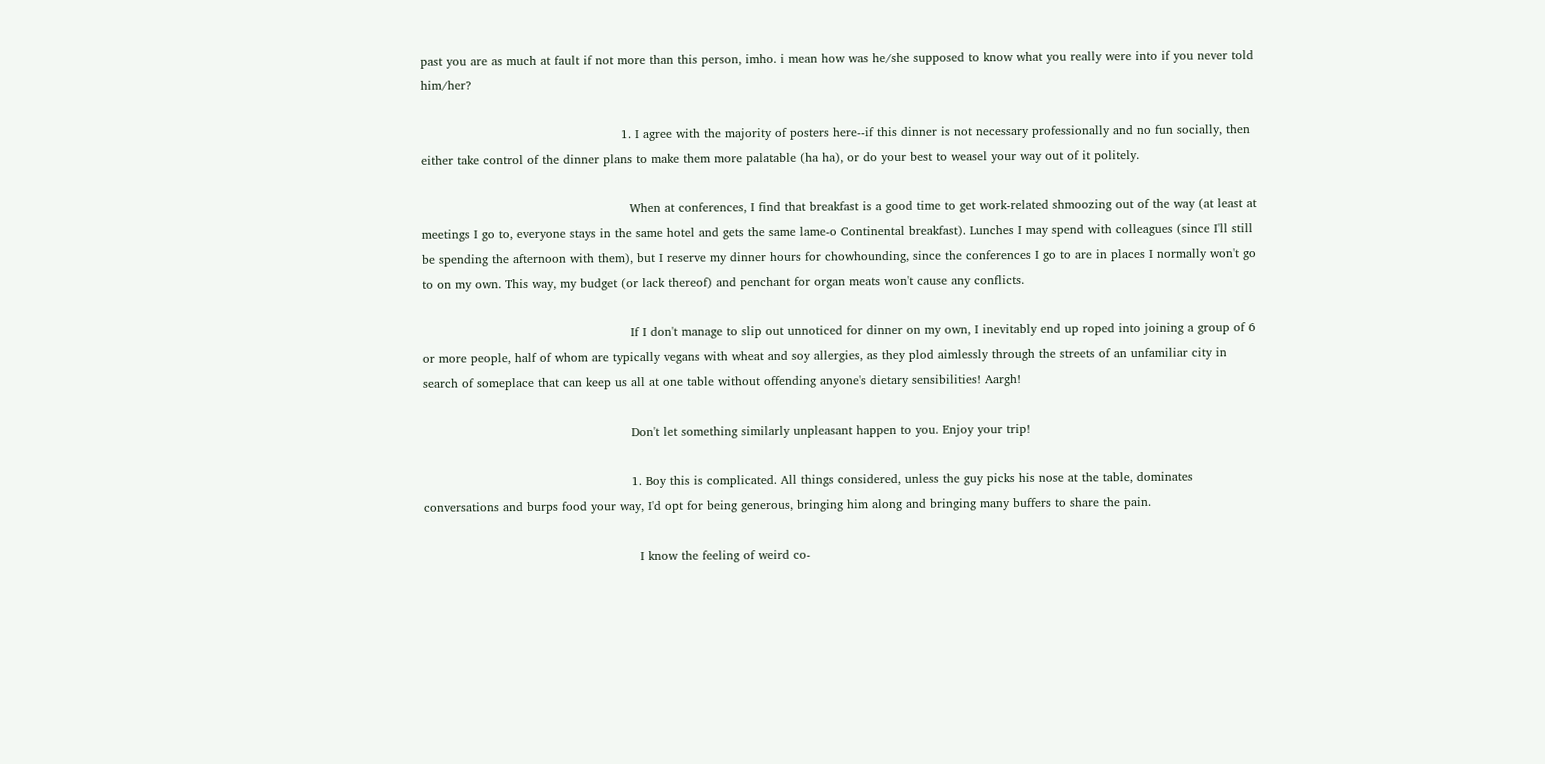past you are as much at fault if not more than this person, imho. i mean how was he/she supposed to know what you really were into if you never told him/her?

                                                  1. I agree with the majority of posters here--if this dinner is not necessary professionally and no fun socially, then either take control of the dinner plans to make them more palatable (ha ha), or do your best to weasel your way out of it politely.

                                                    When at conferences, I find that breakfast is a good time to get work-related shmoozing out of the way (at least at meetings I go to, everyone stays in the same hotel and gets the same lame-o Continental breakfast). Lunches I may spend with colleagues (since I'll still be spending the afternoon with them), but I reserve my dinner hours for chowhounding, since the conferences I go to are in places I normally won't go to on my own. This way, my budget (or lack thereof) and penchant for organ meats won't cause any conflicts.

                                                    If I don't manage to slip out unnoticed for dinner on my own, I inevitably end up roped into joining a group of 6 or more people, half of whom are typically vegans with wheat and soy allergies, as they plod aimlessly through the streets of an unfamiliar city in search of someplace that can keep us all at one table without offending anyone's dietary sensibilities! Aargh!

                                                    Don't let something similarly unpleasant happen to you. Enjoy your trip!

                                                    1. Boy this is complicated. All things considered, unless the guy picks his nose at the table, dominates conversations and burps food your way, I'd opt for being generous, bringing him along and bringing many buffers to share the pain.

                                                      I know the feeling of weird co-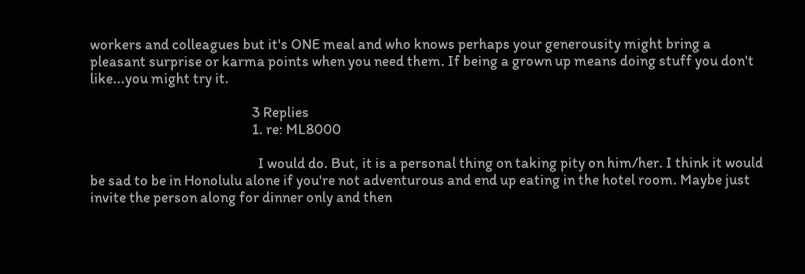workers and colleagues but it's ONE meal and who knows perhaps your generousity might bring a pleasant surprise or karma points when you need them. If being a grown up means doing stuff you don't like...you might try it.

                                                      3 Replies
                                                      1. re: ML8000

                                                        I would do. But, it is a personal thing on taking pity on him/her. I think it would be sad to be in Honolulu alone if you're not adventurous and end up eating in the hotel room. Maybe just invite the person along for dinner only and then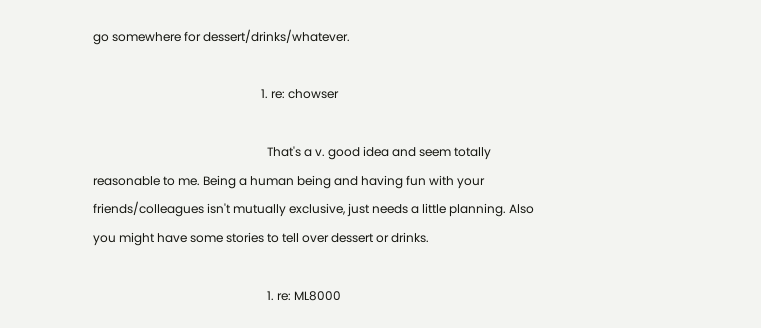go somewhere for dessert/drinks/whatever.

                                                        1. re: chowser

                                                          That's a v. good idea and seem totally reasonable to me. Being a human being and having fun with your friends/colleagues isn't mutually exclusive, just needs a little planning. Also you might have some stories to tell over dessert or drinks.

                                                          1. re: ML8000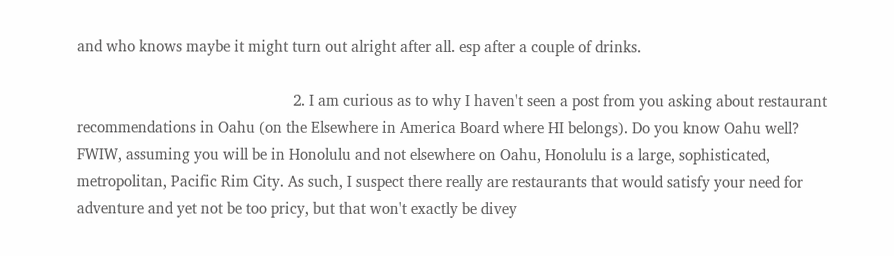and who knows maybe it might turn out alright after all. esp after a couple of drinks.

                                                      2. I am curious as to why I haven't seen a post from you asking about restaurant recommendations in Oahu (on the Elsewhere in America Board where HI belongs). Do you know Oahu well? FWIW, assuming you will be in Honolulu and not elsewhere on Oahu, Honolulu is a large, sophisticated, metropolitan, Pacific Rim City. As such, I suspect there really are restaurants that would satisfy your need for adventure and yet not be too pricy, but that won't exactly be divey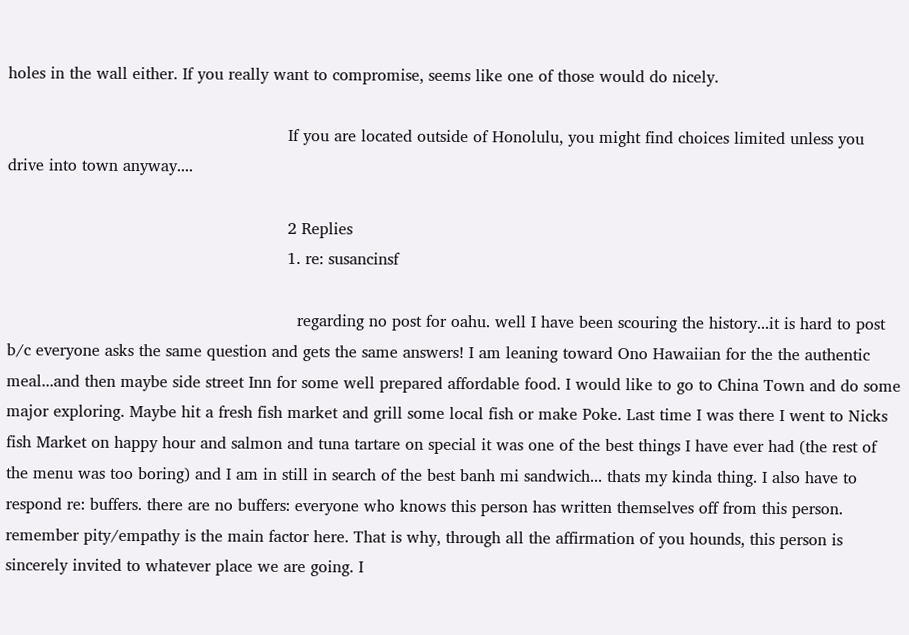holes in the wall either. If you really want to compromise, seems like one of those would do nicely.

                                                        If you are located outside of Honolulu, you might find choices limited unless you drive into town anyway....

                                                        2 Replies
                                                        1. re: susancinsf

                                                          regarding no post for oahu. well I have been scouring the history...it is hard to post b/c everyone asks the same question and gets the same answers! I am leaning toward Ono Hawaiian for the the authentic meal...and then maybe side street Inn for some well prepared affordable food. I would like to go to China Town and do some major exploring. Maybe hit a fresh fish market and grill some local fish or make Poke. Last time I was there I went to Nicks fish Market on happy hour and salmon and tuna tartare on special it was one of the best things I have ever had (the rest of the menu was too boring) and I am in still in search of the best banh mi sandwich... thats my kinda thing. I also have to respond re: buffers. there are no buffers: everyone who knows this person has written themselves off from this person. remember pity/empathy is the main factor here. That is why, through all the affirmation of you hounds, this person is sincerely invited to whatever place we are going. I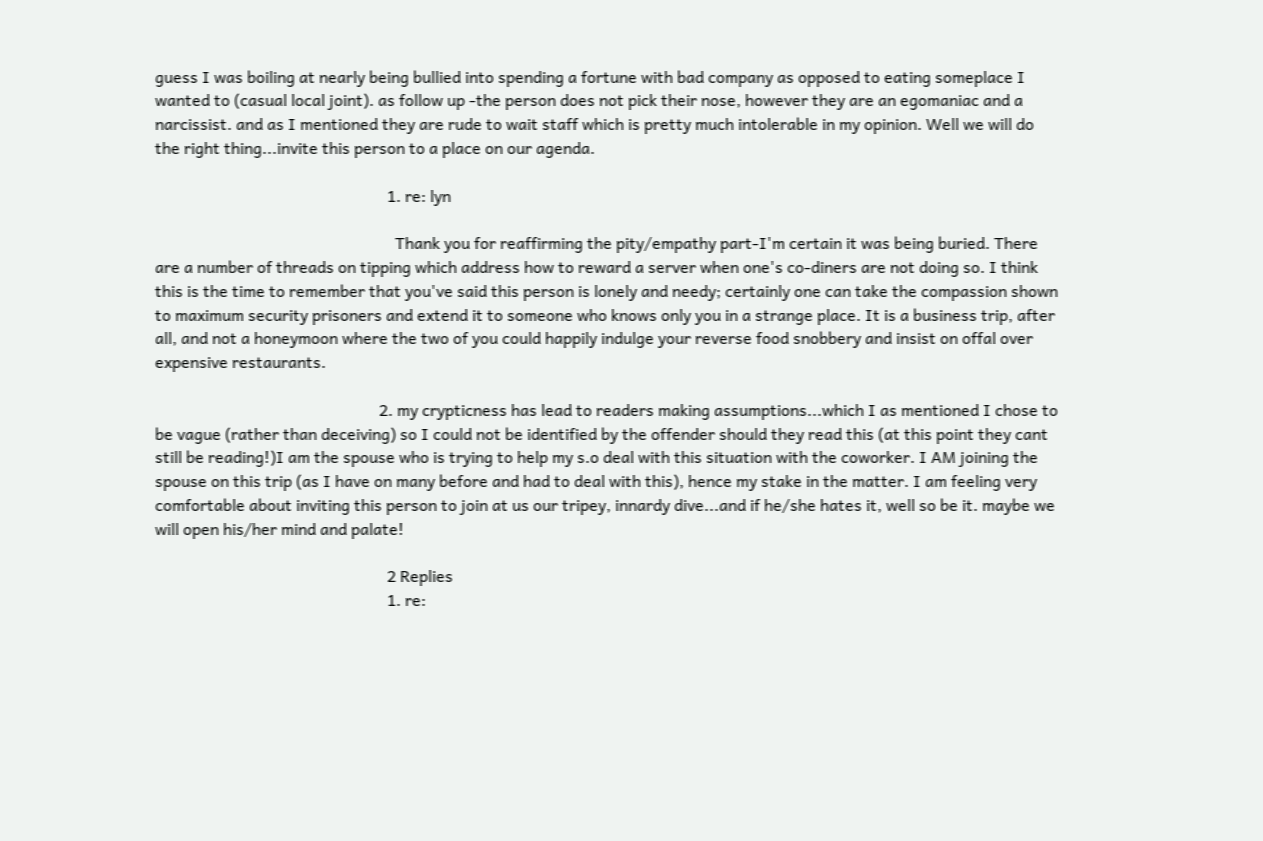guess I was boiling at nearly being bullied into spending a fortune with bad company as opposed to eating someplace I wanted to (casual local joint). as follow up -the person does not pick their nose, however they are an egomaniac and a narcissist. and as I mentioned they are rude to wait staff which is pretty much intolerable in my opinion. Well we will do the right thing...invite this person to a place on our agenda.

                                                          1. re: lyn

                                                            Thank you for reaffirming the pity/empathy part-I'm certain it was being buried. There are a number of threads on tipping which address how to reward a server when one's co-diners are not doing so. I think this is the time to remember that you've said this person is lonely and needy; certainly one can take the compassion shown to maximum security prisoners and extend it to someone who knows only you in a strange place. It is a business trip, after all, and not a honeymoon where the two of you could happily indulge your reverse food snobbery and insist on offal over expensive restaurants.

                                                        2. my crypticness has lead to readers making assumptions...which I as mentioned I chose to be vague (rather than deceiving) so I could not be identified by the offender should they read this (at this point they cant still be reading!)I am the spouse who is trying to help my s.o deal with this situation with the coworker. I AM joining the spouse on this trip (as I have on many before and had to deal with this), hence my stake in the matter. I am feeling very comfortable about inviting this person to join at us our tripey, innardy dive...and if he/she hates it, well so be it. maybe we will open his/her mind and palate!

                                                          2 Replies
                                                          1. re: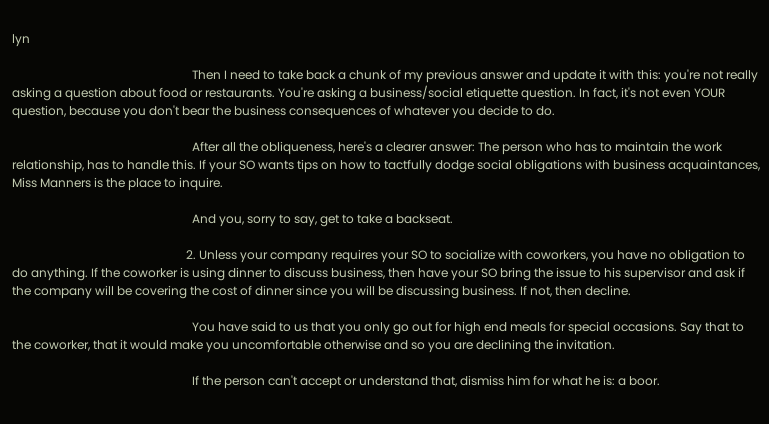lyn

                                                            Then I need to take back a chunk of my previous answer and update it with this: you're not really asking a question about food or restaurants. You're asking a business/social etiquette question. In fact, it's not even YOUR question, because you don't bear the business consequences of whatever you decide to do.

                                                            After all the obliqueness, here's a clearer answer: The person who has to maintain the work relationship, has to handle this. If your SO wants tips on how to tactfully dodge social obligations with business acquaintances, Miss Manners is the place to inquire.

                                                            And you, sorry to say, get to take a backseat.

                                                          2. Unless your company requires your SO to socialize with coworkers, you have no obligation to do anything. If the coworker is using dinner to discuss business, then have your SO bring the issue to his supervisor and ask if the company will be covering the cost of dinner since you will be discussing business. If not, then decline.

                                                            You have said to us that you only go out for high end meals for special occasions. Say that to the coworker, that it would make you uncomfortable otherwise and so you are declining the invitation.

                                                            If the person can't accept or understand that, dismiss him for what he is: a boor.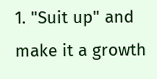1. "Suit up" and make it a growth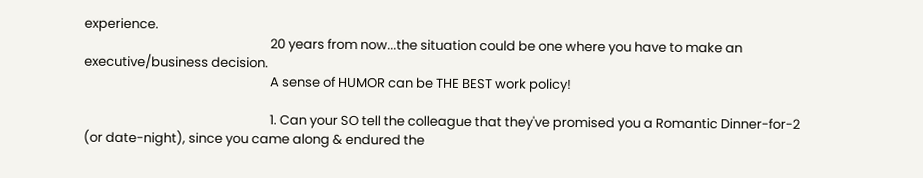experience.
                                                              20 years from now...the situation could be one where you have to make an executive/business decision.
                                                              A sense of HUMOR can be THE BEST work policy!

                                                              1. Can your SO tell the colleague that they've promised you a Romantic Dinner-for-2 (or date-night), since you came along & endured the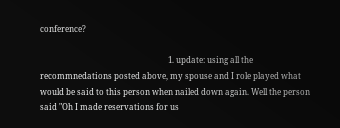conference?

                                                                1. update: using all the recommnedations posted above, my spouse and I role played what would be said to this person when nailed down again. Well the person said "Oh I made reservations for us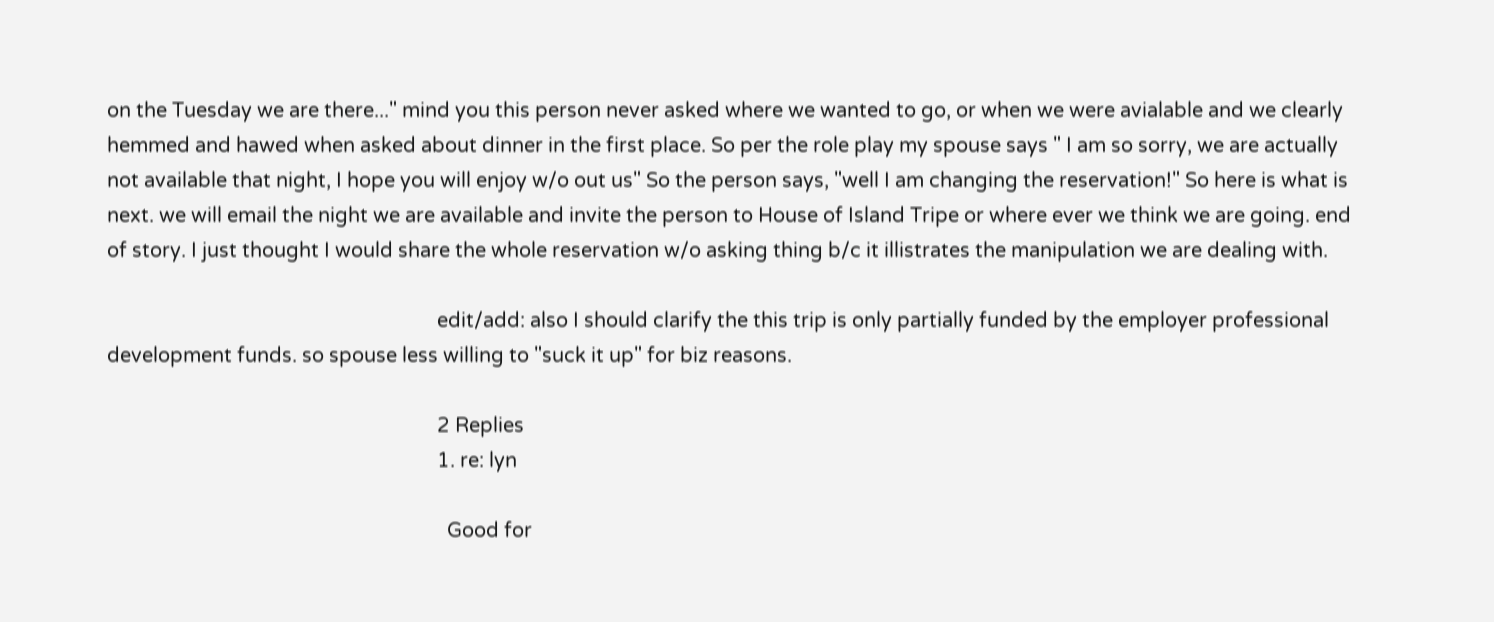on the Tuesday we are there..." mind you this person never asked where we wanted to go, or when we were avialable and we clearly hemmed and hawed when asked about dinner in the first place. So per the role play my spouse says " I am so sorry, we are actually not available that night, I hope you will enjoy w/o out us" So the person says, "well I am changing the reservation!" So here is what is next. we will email the night we are available and invite the person to House of Island Tripe or where ever we think we are going. end of story. I just thought I would share the whole reservation w/o asking thing b/c it illistrates the manipulation we are dealing with.

                                                                  edit/add: also I should clarify the this trip is only partially funded by the employer professional development funds. so spouse less willing to "suck it up" for biz reasons.

                                                                  2 Replies
                                                                  1. re: lyn

                                                                    Good for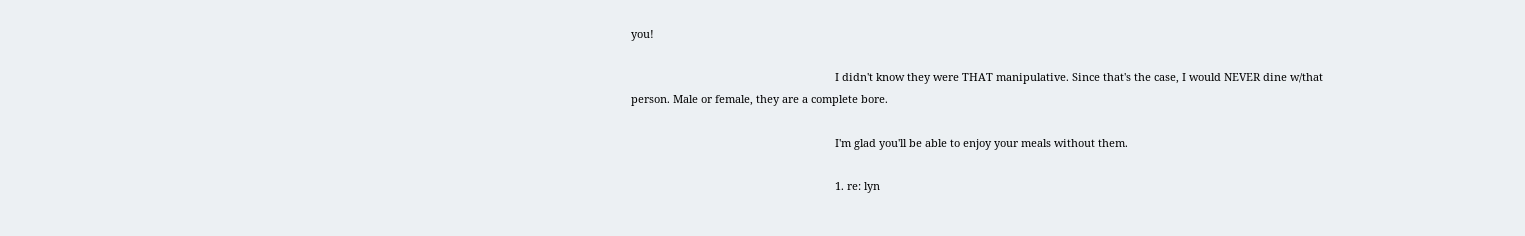you!

                                                                    I didn't know they were THAT manipulative. Since that's the case, I would NEVER dine w/that person. Male or female, they are a complete bore.

                                                                    I'm glad you'll be able to enjoy your meals without them.

                                                                    1. re: lyn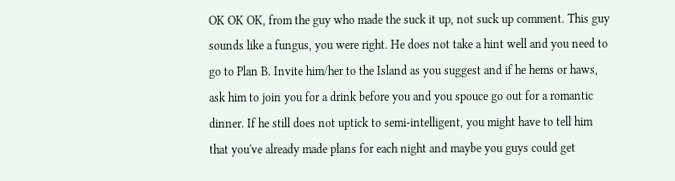OK OK OK, from the guy who made the suck it up, not suck up comment. This guy sounds like a fungus, you were right. He does not take a hint well and you need to go to Plan B. Invite him/her to the Island as you suggest and if he hems or haws, ask him to join you for a drink before you and you spouce go out for a romantic dinner. If he still does not uptick to semi-intelligent, you might have to tell him that you've already made plans for each night and maybe you guys could get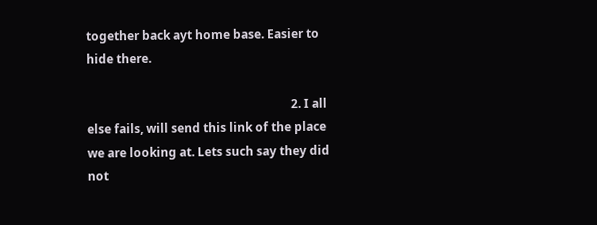together back ayt home base. Easier to hide there.

                                                                    2. I all else fails, will send this link of the place we are looking at. Lets such say they did not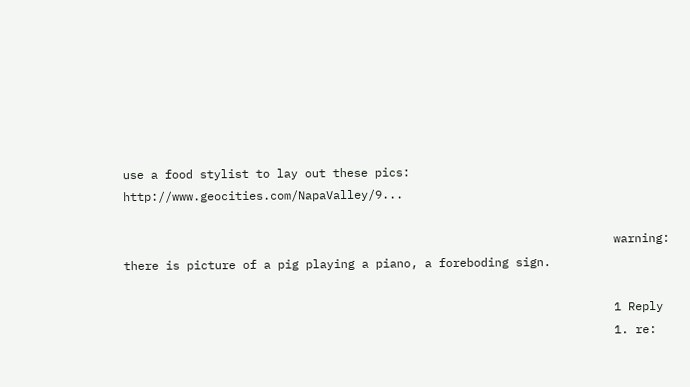use a food stylist to lay out these pics: http://www.geocities.com/NapaValley/9...

                                                                      warning: there is picture of a pig playing a piano, a foreboding sign.

                                                                      1 Reply
                                                                      1. re: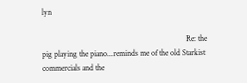lyn

                                                                        Re: the pig playing the piano...reminds me of the old Starkist commercials and the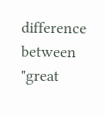difference between "great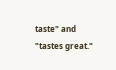taste" and "tastes great."